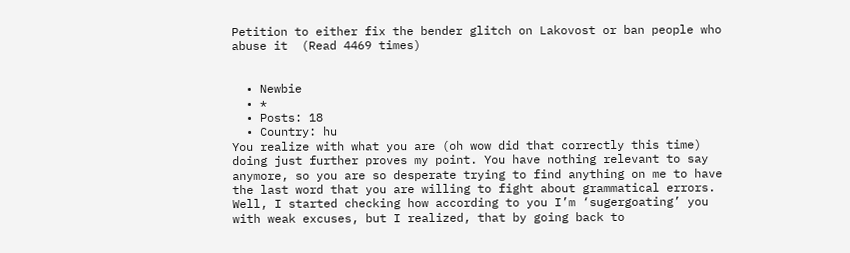Petition to either fix the bender glitch on Lakovost or ban people who abuse it  (Read 4469 times)


  • Newbie
  • *
  • Posts: 18
  • Country: hu
You realize with what you are (oh wow did that correctly this time) doing just further proves my point. You have nothing relevant to say anymore, so you are so desperate trying to find anything on me to have the last word that you are willing to fight about grammatical errors. Well, I started checking how according to you I’m ‘sugergoating’ you with weak excuses, but I realized, that by going back to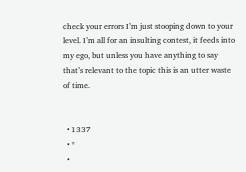check your errors I’m just stooping down to your level. I’m all for an insulting contest, it feeds into my ego, but unless you have anything to say that’s relevant to the topic this is an utter waste of time.


  • 1337
  • *
  •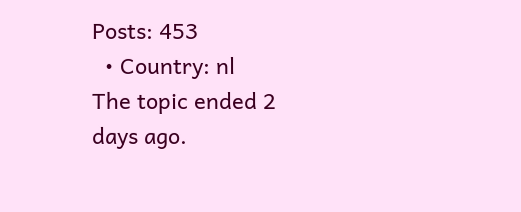Posts: 453
  • Country: nl
The topic ended 2 days ago.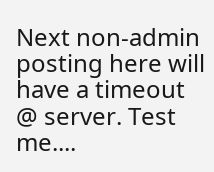Next non-admin posting here will have a timeout @ server. Test me....